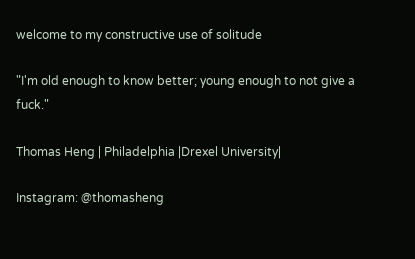welcome to my constructive use of solitude

"I'm old enough to know better; young enough to not give a fuck."

Thomas Heng | Philadelphia |Drexel University|

Instagram: @thomasheng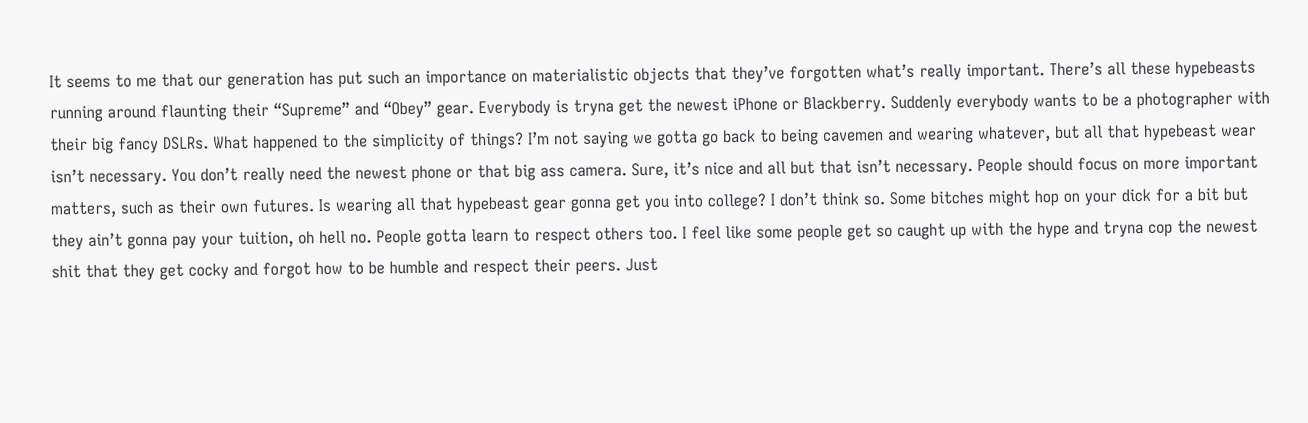It seems to me that our generation has put such an importance on materialistic objects that they’ve forgotten what’s really important. There’s all these hypebeasts running around flaunting their “Supreme” and “Obey” gear. Everybody is tryna get the newest iPhone or Blackberry. Suddenly everybody wants to be a photographer with their big fancy DSLRs. What happened to the simplicity of things? I’m not saying we gotta go back to being cavemen and wearing whatever, but all that hypebeast wear isn’t necessary. You don’t really need the newest phone or that big ass camera. Sure, it’s nice and all but that isn’t necessary. People should focus on more important matters, such as their own futures. Is wearing all that hypebeast gear gonna get you into college? I don’t think so. Some bitches might hop on your dick for a bit but they ain’t gonna pay your tuition, oh hell no. People gotta learn to respect others too. I feel like some people get so caught up with the hype and tryna cop the newest shit that they get cocky and forgot how to be humble and respect their peers. Just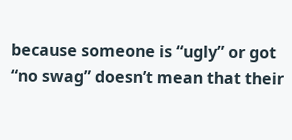because someone is “ugly” or got “no swag” doesn’t mean that their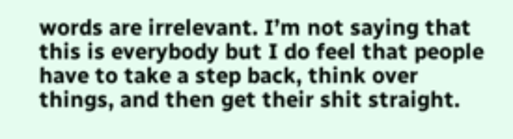words are irrelevant. I’m not saying that this is everybody but I do feel that people have to take a step back, think over things, and then get their shit straight.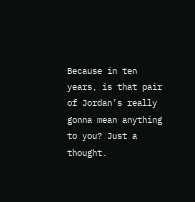Because in ten years, is that pair of Jordan’s really gonna mean anything to you? Just a thought.